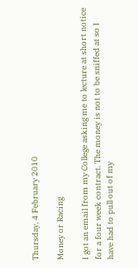Thursday, 4 February 2010

Money or Racing

I got an email from my College asking me to lecture at short notice for a four week contract. The money is not to be sniffed at so I have had to pull out of my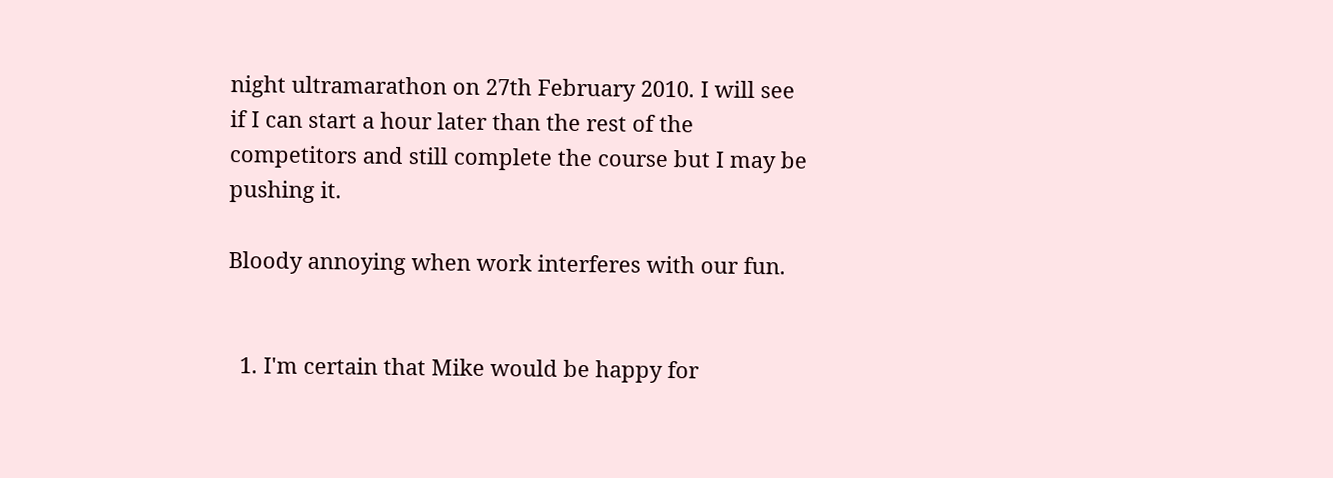night ultramarathon on 27th February 2010. I will see if I can start a hour later than the rest of the competitors and still complete the course but I may be pushing it.

Bloody annoying when work interferes with our fun.


  1. I'm certain that Mike would be happy for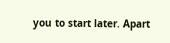you to start later. Apart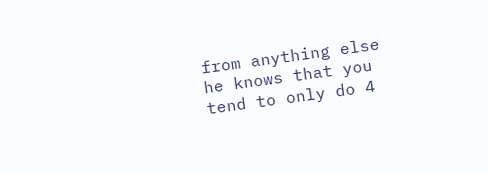from anything else he knows that you tend to only do 4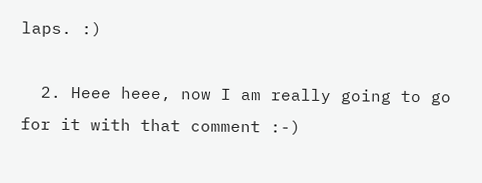laps. :)

  2. Heee heee, now I am really going to go for it with that comment :-)